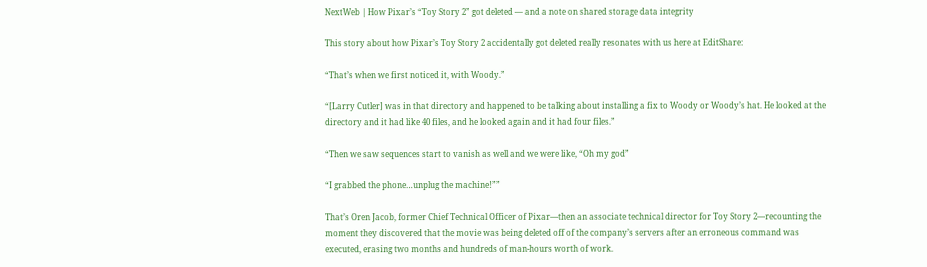NextWeb | How Pixar’s “Toy Story 2” got deleted — and a note on shared storage data integrity

This story about how Pixar’s Toy Story 2 accidentally got deleted really resonates with us here at EditShare:

“That’s when we first noticed it, with Woody.”

“[Larry Cutler] was in that directory and happened to be talking about installing a fix to Woody or Woody’s hat. He looked at the directory and it had like 40 files, and he looked again and it had four files.”

“Then we saw sequences start to vanish as well and we were like, “Oh my god”

“I grabbed the phone…unplug the machine!””

That’s Oren Jacob, former Chief Technical Officer of Pixar—then an associate technical director for Toy Story 2—recounting the moment they discovered that the movie was being deleted off of the company’s servers after an erroneous command was executed, erasing two months and hundreds of man-hours worth of work.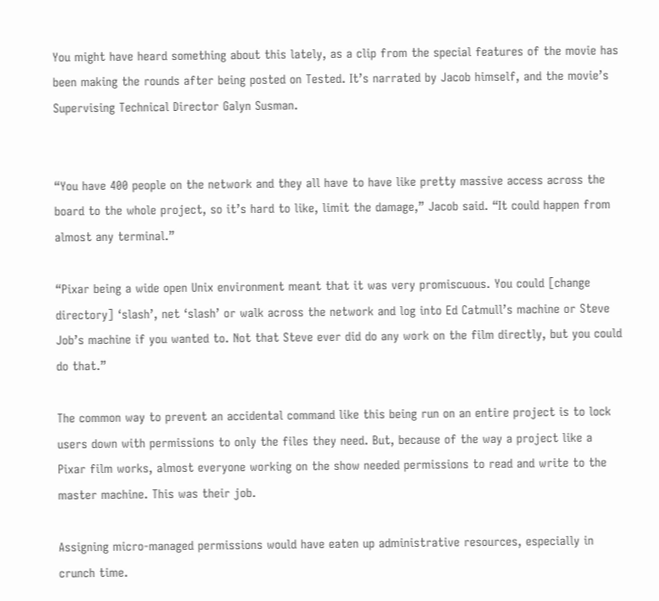You might have heard something about this lately, as a clip from the special features of the movie has been making the rounds after being posted on Tested. It’s narrated by Jacob himself, and the movie’s Supervising Technical Director Galyn Susman.


“You have 400 people on the network and they all have to have like pretty massive access across the board to the whole project, so it’s hard to like, limit the damage,” Jacob said. “It could happen from almost any terminal.”

“Pixar being a wide open Unix environment meant that it was very promiscuous. You could [change directory] ‘slash’, net ‘slash’ or walk across the network and log into Ed Catmull’s machine or Steve Job’s machine if you wanted to. Not that Steve ever did do any work on the film directly, but you could do that.”

The common way to prevent an accidental command like this being run on an entire project is to lock users down with permissions to only the files they need. But, because of the way a project like a Pixar film works, almost everyone working on the show needed permissions to read and write to the master machine. This was their job.

Assigning micro-managed permissions would have eaten up administrative resources, especially in crunch time.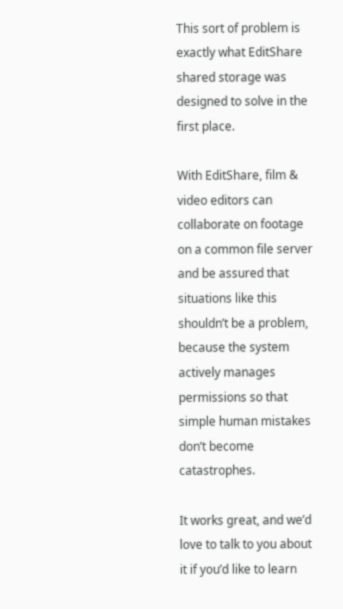This sort of problem is exactly what EditShare shared storage was designed to solve in the first place.

With EditShare, film & video editors can collaborate on footage on a common file server and be assured that situations like this shouldn’t be a problem, because the system actively manages permissions so that simple human mistakes don’t become catastrophes.

It works great, and we’d love to talk to you about it if you’d like to learn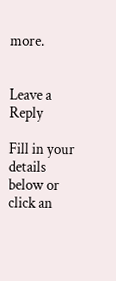more.


Leave a Reply

Fill in your details below or click an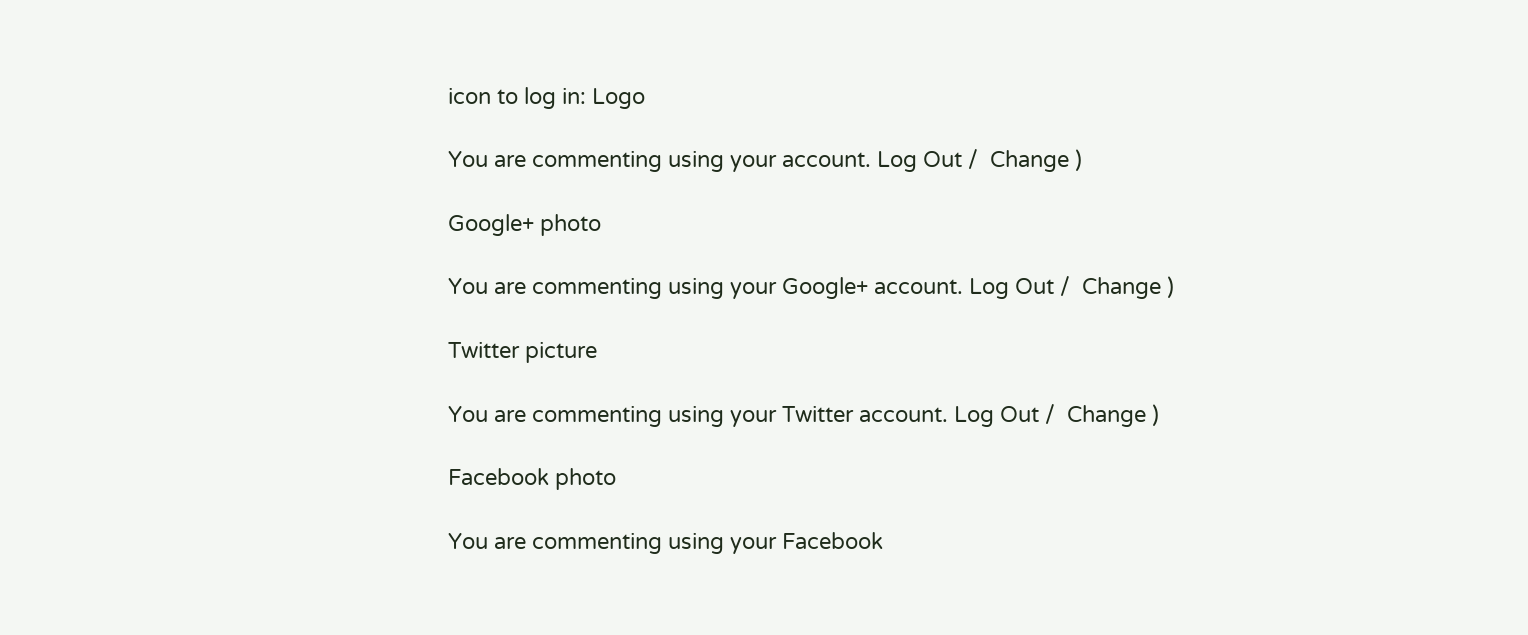icon to log in: Logo

You are commenting using your account. Log Out /  Change )

Google+ photo

You are commenting using your Google+ account. Log Out /  Change )

Twitter picture

You are commenting using your Twitter account. Log Out /  Change )

Facebook photo

You are commenting using your Facebook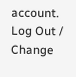account. Log Out /  Change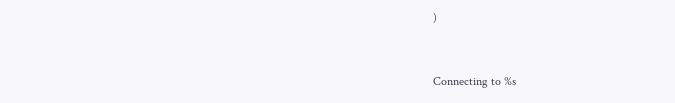)


Connecting to %s